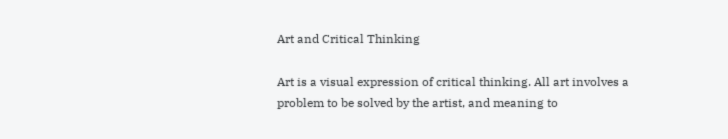Art and Critical Thinking

Art is a visual expression of critical thinking. All art involves a problem to be solved by the artist, and meaning to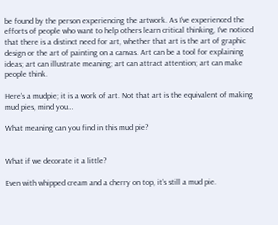be found by the person experiencing the artwork. As I’ve experienced the efforts of people who want to help others learn critical thinking, I’ve noticed that there is a distinct need for art, whether that art is the art of graphic design or the art of painting on a canvas. Art can be a tool for explaining ideas; art can illustrate meaning; art can attract attention; art can make people think.

Here’s a mudpie; it is a work of art. Not that art is the equivalent of making mud pies, mind you…

What meaning can you find in this mud pie?


What if we decorate it a little?

Even with whipped cream and a cherry on top, it’s still a mud pie.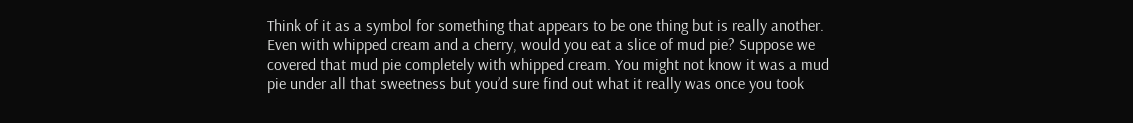Think of it as a symbol for something that appears to be one thing but is really another. Even with whipped cream and a cherry, would you eat a slice of mud pie? Suppose we covered that mud pie completely with whipped cream. You might not know it was a mud pie under all that sweetness but you’d sure find out what it really was once you took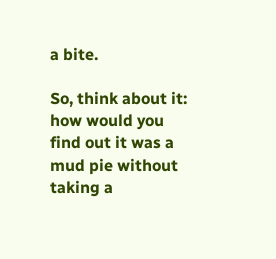a bite.

So, think about it: how would you find out it was a mud pie without taking a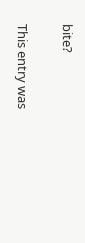bite?

This entry was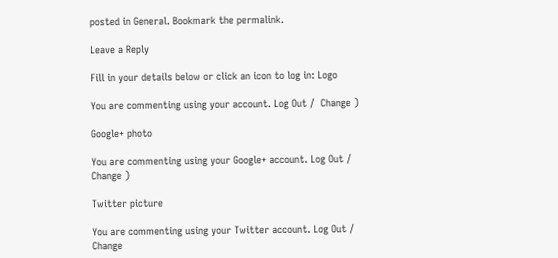posted in General. Bookmark the permalink.

Leave a Reply

Fill in your details below or click an icon to log in: Logo

You are commenting using your account. Log Out /  Change )

Google+ photo

You are commenting using your Google+ account. Log Out /  Change )

Twitter picture

You are commenting using your Twitter account. Log Out /  Change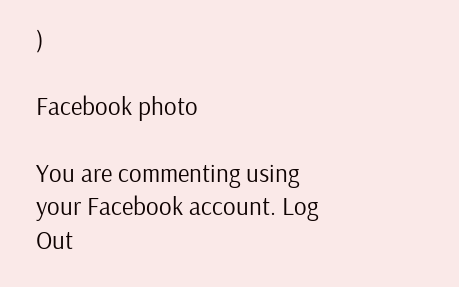)

Facebook photo

You are commenting using your Facebook account. Log Out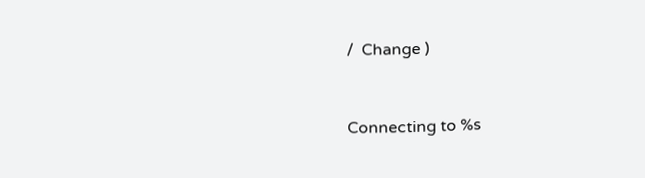/  Change )


Connecting to %s